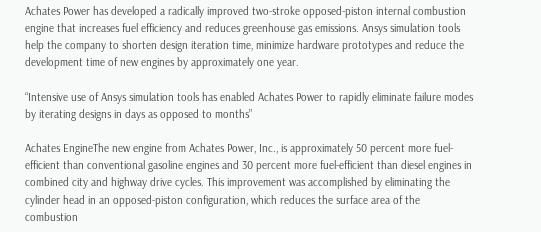Achates Power has developed a radically improved two-stroke opposed-piston internal combustion engine that increases fuel efficiency and reduces greenhouse gas emissions. Ansys simulation tools help the company to shorten design iteration time, minimize hardware prototypes and reduce the development time of new engines by approximately one year.

“Intensive use of Ansys simulation tools has enabled Achates Power to rapidly eliminate failure modes by iterating designs in days as opposed to months”

Achates EngineThe new engine from Achates Power, Inc., is approximately 50 percent more fuel-efficient than conventional gasoline engines and 30 percent more fuel-efficient than diesel engines in combined city and highway drive cycles. This improvement was accomplished by eliminating the cylinder head in an opposed-piston configuration, which reduces the surface area of the combustion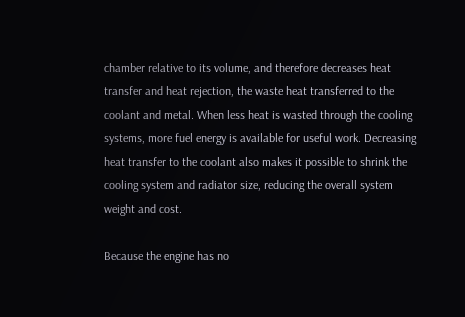chamber relative to its volume, and therefore decreases heat transfer and heat rejection, the waste heat transferred to the coolant and metal. When less heat is wasted through the cooling systems, more fuel energy is available for useful work. Decreasing heat transfer to the coolant also makes it possible to shrink the cooling system and radiator size, reducing the overall system weight and cost.

Because the engine has no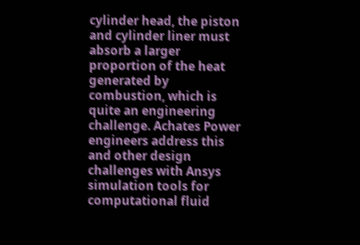cylinder head, the piston and cylinder liner must absorb a larger proportion of the heat generated by combustion, which is quite an engineering challenge. Achates Power engineers address this and other design challenges with Ansys simulation tools for computational fluid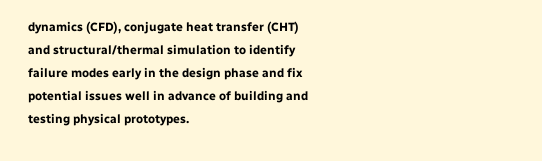dynamics (CFD), conjugate heat transfer (CHT) and structural/thermal simulation to identify failure modes early in the design phase and fix potential issues well in advance of building and testing physical prototypes.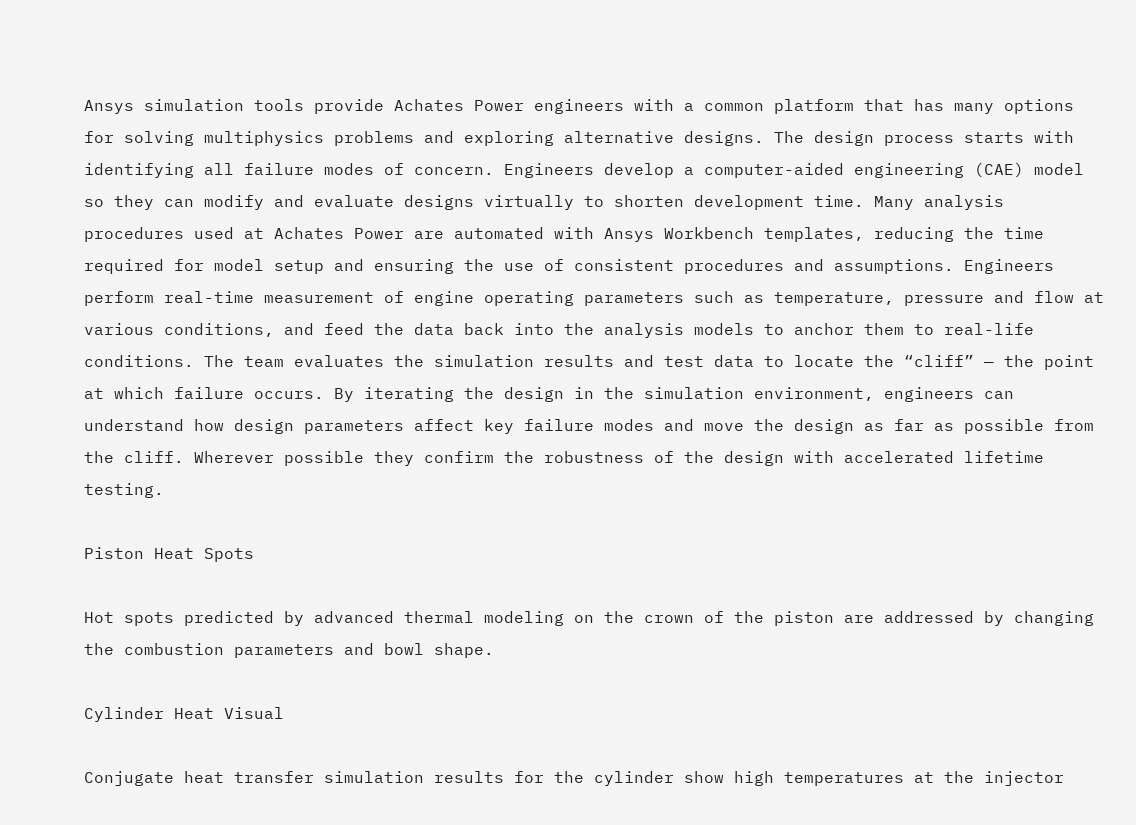Ansys simulation tools provide Achates Power engineers with a common platform that has many options for solving multiphysics problems and exploring alternative designs. The design process starts with identifying all failure modes of concern. Engineers develop a computer-aided engineering (CAE) model so they can modify and evaluate designs virtually to shorten development time. Many analysis procedures used at Achates Power are automated with Ansys Workbench templates, reducing the time required for model setup and ensuring the use of consistent procedures and assumptions. Engineers perform real-time measurement of engine operating parameters such as temperature, pressure and flow at various conditions, and feed the data back into the analysis models to anchor them to real-life conditions. The team evaluates the simulation results and test data to locate the “cliff” — the point at which failure occurs. By iterating the design in the simulation environment, engineers can understand how design parameters affect key failure modes and move the design as far as possible from the cliff. Wherever possible they confirm the robustness of the design with accelerated lifetime testing.

Piston Heat Spots

Hot spots predicted by advanced thermal modeling on the crown of the piston are addressed by changing the combustion parameters and bowl shape.

Cylinder Heat Visual

Conjugate heat transfer simulation results for the cylinder show high temperatures at the injector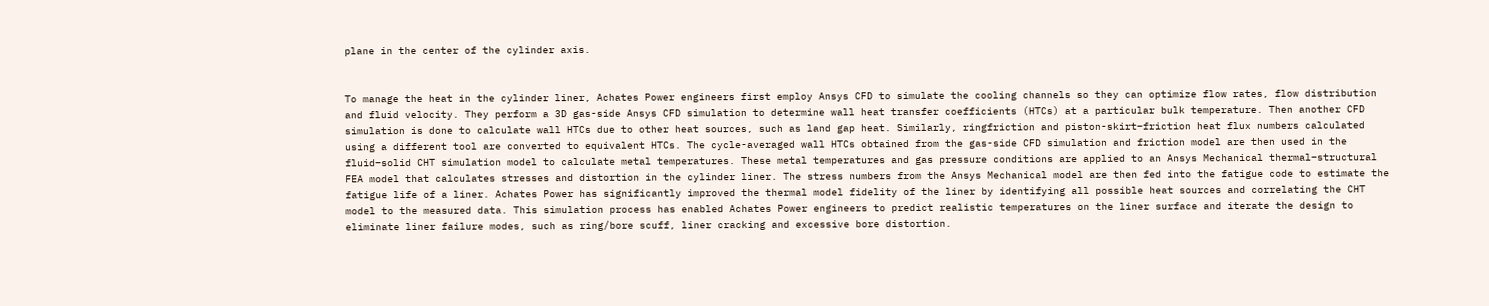plane in the center of the cylinder axis.


To manage the heat in the cylinder liner, Achates Power engineers first employ Ansys CFD to simulate the cooling channels so they can optimize flow rates, flow distribution and fluid velocity. They perform a 3D gas-side Ansys CFD simulation to determine wall heat transfer coefficients (HTCs) at a particular bulk temperature. Then another CFD simulation is done to calculate wall HTCs due to other heat sources, such as land gap heat. Similarly, ringfriction and piston-skirt–friction heat flux numbers calculated using a different tool are converted to equivalent HTCs. The cycle-averaged wall HTCs obtained from the gas-side CFD simulation and friction model are then used in the fluid–solid CHT simulation model to calculate metal temperatures. These metal temperatures and gas pressure conditions are applied to an Ansys Mechanical thermal–structural FEA model that calculates stresses and distortion in the cylinder liner. The stress numbers from the Ansys Mechanical model are then fed into the fatigue code to estimate the fatigue life of a liner. Achates Power has significantly improved the thermal model fidelity of the liner by identifying all possible heat sources and correlating the CHT model to the measured data. This simulation process has enabled Achates Power engineers to predict realistic temperatures on the liner surface and iterate the design to eliminate liner failure modes, such as ring/bore scuff, liner cracking and excessive bore distortion.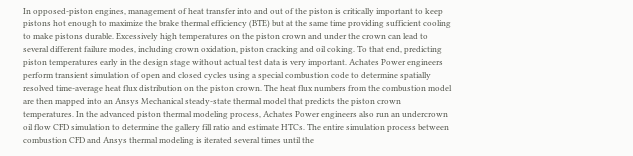In opposed-piston engines, management of heat transfer into and out of the piston is critically important to keep pistons hot enough to maximize the brake thermal efficiency (BTE) but at the same time providing sufficient cooling to make pistons durable. Excessively high temperatures on the piston crown and under the crown can lead to several different failure modes, including crown oxidation, piston cracking and oil coking. To that end, predicting piston temperatures early in the design stage without actual test data is very important. Achates Power engineers perform transient simulation of open and closed cycles using a special combustion code to determine spatially resolved time-average heat flux distribution on the piston crown. The heat flux numbers from the combustion model are then mapped into an Ansys Mechanical steady-state thermal model that predicts the piston crown temperatures. In the advanced piston thermal modeling process, Achates Power engineers also run an undercrown oil flow CFD simulation to determine the gallery fill ratio and estimate HTCs. The entire simulation process between combustion CFD and Ansys thermal modeling is iterated several times until the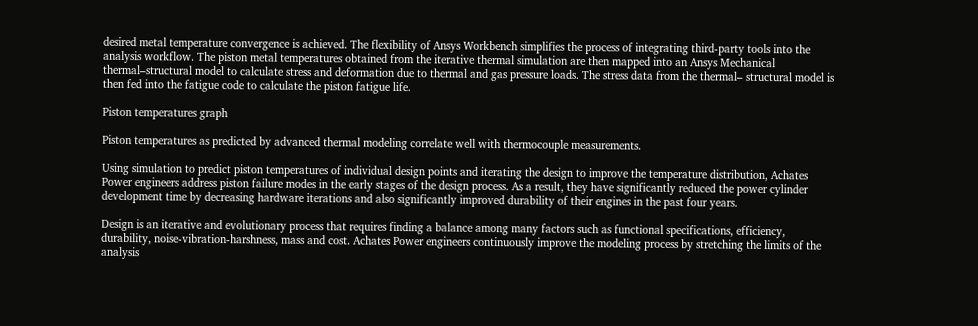desired metal temperature convergence is achieved. The flexibility of Ansys Workbench simplifies the process of integrating third-party tools into the analysis workflow. The piston metal temperatures obtained from the iterative thermal simulation are then mapped into an Ansys Mechanical thermal–structural model to calculate stress and deformation due to thermal and gas pressure loads. The stress data from the thermal– structural model is then fed into the fatigue code to calculate the piston fatigue life.

Piston temperatures graph

Piston temperatures as predicted by advanced thermal modeling correlate well with thermocouple measurements.

Using simulation to predict piston temperatures of individual design points and iterating the design to improve the temperature distribution, Achates Power engineers address piston failure modes in the early stages of the design process. As a result, they have significantly reduced the power cylinder development time by decreasing hardware iterations and also significantly improved durability of their engines in the past four years.

Design is an iterative and evolutionary process that requires finding a balance among many factors such as functional specifications, efficiency, durability, noise-vibration-harshness, mass and cost. Achates Power engineers continuously improve the modeling process by stretching the limits of the analysis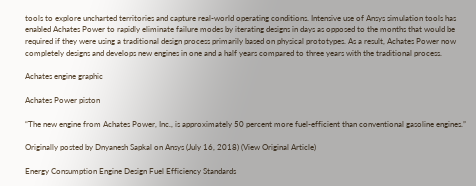tools to explore uncharted territories and capture real-world operating conditions. Intensive use of Ansys simulation tools has enabled Achates Power to rapidly eliminate failure modes by iterating designs in days as opposed to the months that would be required if they were using a traditional design process primarily based on physical prototypes. As a result, Achates Power now completely designs and develops new engines in one and a half years compared to three years with the traditional process.

Achates engine graphic

Achates Power piston

“The new engine from Achates Power, Inc., is approximately 50 percent more fuel-efficient than conventional gasoline engines.”

Originally posted by Dnyanesh Sapkal on Ansys (July 16, 2018) (View Original Article)

Energy Consumption Engine Design Fuel Efficiency Standards